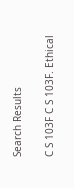Search Results

C S 103F C S 103F. Ethical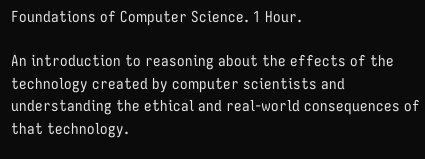Foundations of Computer Science. 1 Hour.

An introduction to reasoning about the effects of the technology created by computer scientists and understanding the ethical and real-world consequences of that technology.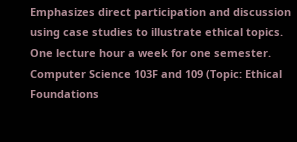Emphasizes direct participation and discussion using case studies to illustrate ethical topics. One lecture hour a week for one semester. Computer Science 103F and 109 (Topic: Ethical Foundations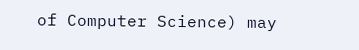of Computer Science) may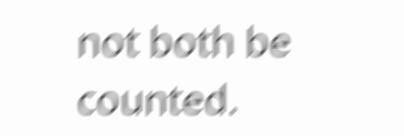not both be counted.